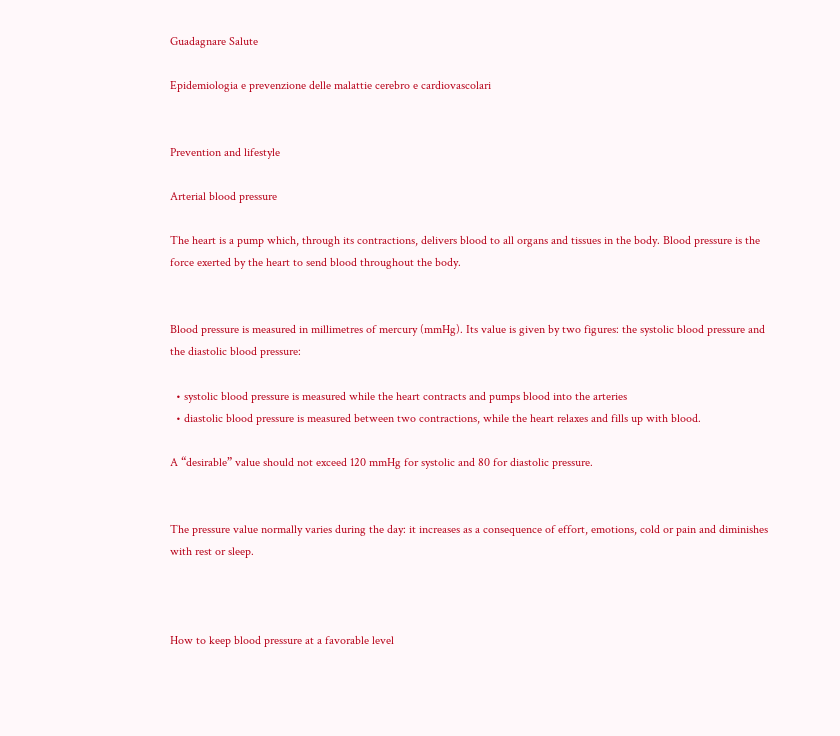Guadagnare Salute

Epidemiologia e prevenzione delle malattie cerebro e cardiovascolari


Prevention and lifestyle

Arterial blood pressure

The heart is a pump which, through its contractions, delivers blood to all organs and tissues in the body. Blood pressure is the force exerted by the heart to send blood throughout the body.


Blood pressure is measured in millimetres of mercury (mmHg). Its value is given by two figures: the systolic blood pressure and the diastolic blood pressure:

  • systolic blood pressure is measured while the heart contracts and pumps blood into the arteries
  • diastolic blood pressure is measured between two contractions, while the heart relaxes and fills up with blood.

A “desirable” value should not exceed 120 mmHg for systolic and 80 for diastolic pressure.


The pressure value normally varies during the day: it increases as a consequence of effort, emotions, cold or pain and diminishes with rest or sleep.



How to keep blood pressure at a favorable level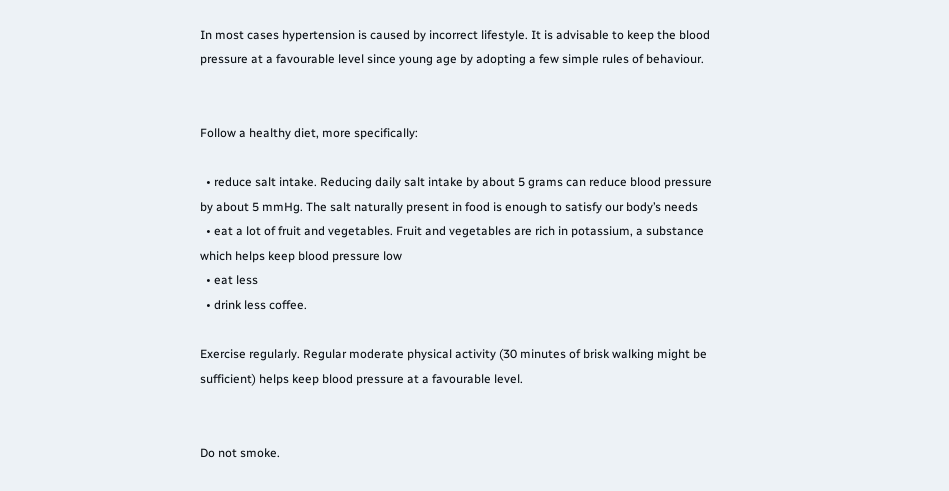In most cases hypertension is caused by incorrect lifestyle. It is advisable to keep the blood pressure at a favourable level since young age by adopting a few simple rules of behaviour.


Follow a healthy diet, more specifically:

  • reduce salt intake. Reducing daily salt intake by about 5 grams can reduce blood pressure by about 5 mmHg. The salt naturally present in food is enough to satisfy our body’s needs
  • eat a lot of fruit and vegetables. Fruit and vegetables are rich in potassium, a substance which helps keep blood pressure low
  • eat less
  • drink less coffee.

Exercise regularly. Regular moderate physical activity (30 minutes of brisk walking might be sufficient) helps keep blood pressure at a favourable level.


Do not smoke.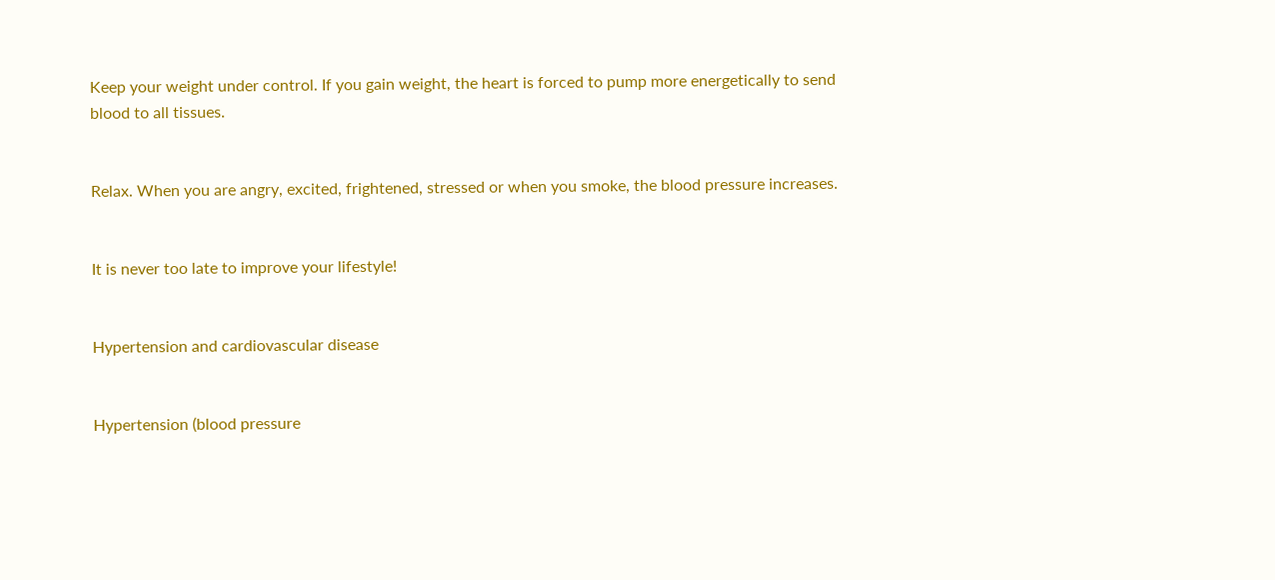Keep your weight under control. If you gain weight, the heart is forced to pump more energetically to send blood to all tissues.


Relax. When you are angry, excited, frightened, stressed or when you smoke, the blood pressure increases.


It is never too late to improve your lifestyle!


Hypertension and cardiovascular disease


Hypertension (blood pressure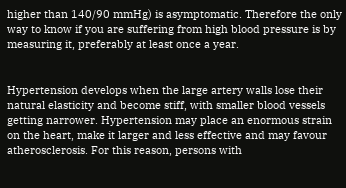higher than 140/90 mmHg) is asymptomatic. Therefore the only way to know if you are suffering from high blood pressure is by measuring it, preferably at least once a year.


Hypertension develops when the large artery walls lose their natural elasticity and become stiff, with smaller blood vessels getting narrower. Hypertension may place an enormous strain on the heart, make it larger and less effective and may favour atherosclerosis. For this reason, persons with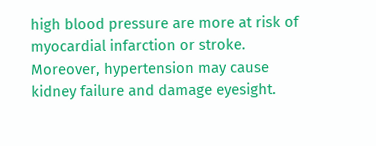high blood pressure are more at risk of myocardial infarction or stroke. Moreover, hypertension may cause kidney failure and damage eyesight.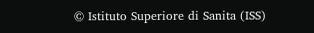© Istituto Superiore di Sanita (ISS)